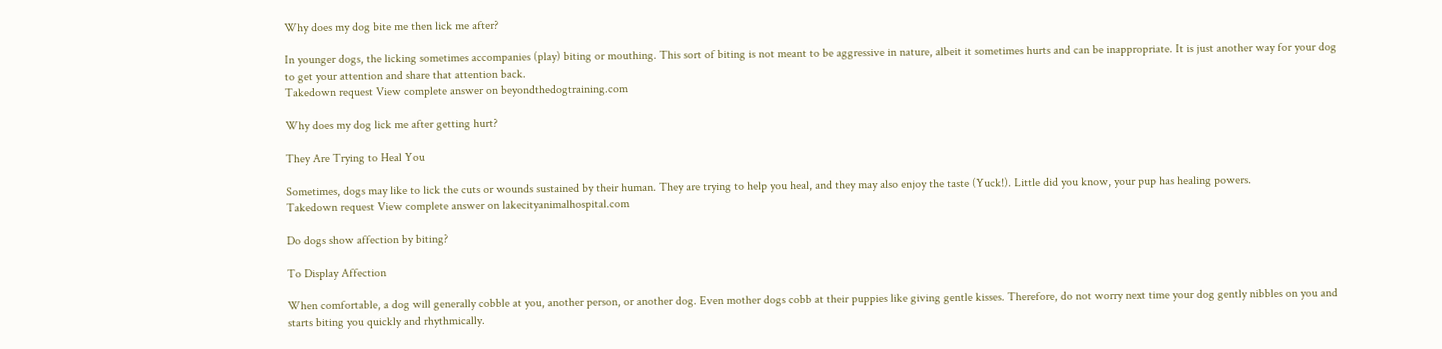Why does my dog bite me then lick me after?

In younger dogs, the licking sometimes accompanies (play) biting or mouthing. This sort of biting is not meant to be aggressive in nature, albeit it sometimes hurts and can be inappropriate. It is just another way for your dog to get your attention and share that attention back.
Takedown request View complete answer on beyondthedogtraining.com

Why does my dog lick me after getting hurt?

They Are Trying to Heal You

Sometimes, dogs may like to lick the cuts or wounds sustained by their human. They are trying to help you heal, and they may also enjoy the taste (Yuck!). Little did you know, your pup has healing powers.
Takedown request View complete answer on lakecityanimalhospital.com

Do dogs show affection by biting?

To Display Affection

When comfortable, a dog will generally cobble at you, another person, or another dog. Even mother dogs cobb at their puppies like giving gentle kisses. Therefore, do not worry next time your dog gently nibbles on you and starts biting you quickly and rhythmically.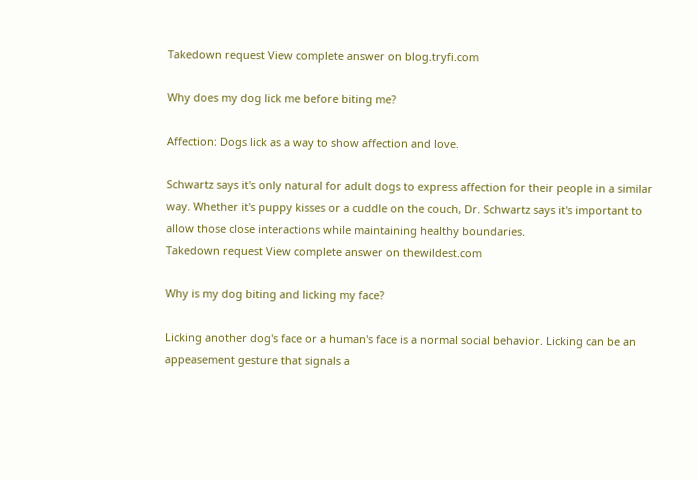Takedown request View complete answer on blog.tryfi.com

Why does my dog lick me before biting me?

Affection: Dogs lick as a way to show affection and love.

Schwartz says it's only natural for adult dogs to express affection for their people in a similar way. Whether it's puppy kisses or a cuddle on the couch, Dr. Schwartz says it's important to allow those close interactions while maintaining healthy boundaries.
Takedown request View complete answer on thewildest.com

Why is my dog biting and licking my face?

Licking another dog's face or a human's face is a normal social behavior. Licking can be an appeasement gesture that signals a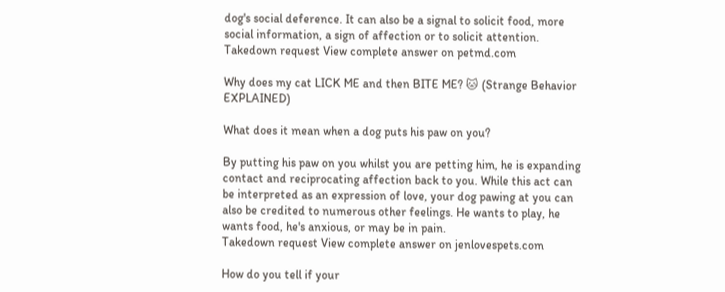dog's social deference. It can also be a signal to solicit food, more social information, a sign of affection or to solicit attention.
Takedown request View complete answer on petmd.com

Why does my cat LICK ME and then BITE ME? 🐱 (Strange Behavior EXPLAINED)

What does it mean when a dog puts his paw on you?

By putting his paw on you whilst you are petting him, he is expanding contact and reciprocating affection back to you. While this act can be interpreted as an expression of love, your dog pawing at you can also be credited to numerous other feelings. He wants to play, he wants food, he's anxious, or may be in pain.
Takedown request View complete answer on jenlovespets.com

How do you tell if your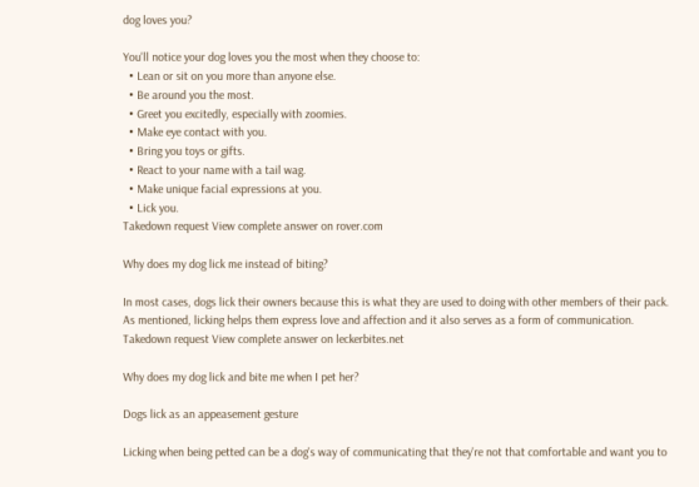dog loves you?

You'll notice your dog loves you the most when they choose to:
  • Lean or sit on you more than anyone else.
  • Be around you the most.
  • Greet you excitedly, especially with zoomies.
  • Make eye contact with you.
  • Bring you toys or gifts.
  • React to your name with a tail wag.
  • Make unique facial expressions at you.
  • Lick you.
Takedown request View complete answer on rover.com

Why does my dog lick me instead of biting?

In most cases, dogs lick their owners because this is what they are used to doing with other members of their pack. As mentioned, licking helps them express love and affection and it also serves as a form of communication.
Takedown request View complete answer on leckerbites.net

Why does my dog lick and bite me when I pet her?

Dogs lick as an appeasement gesture

Licking when being petted can be a dog's way of communicating that they're not that comfortable and want you to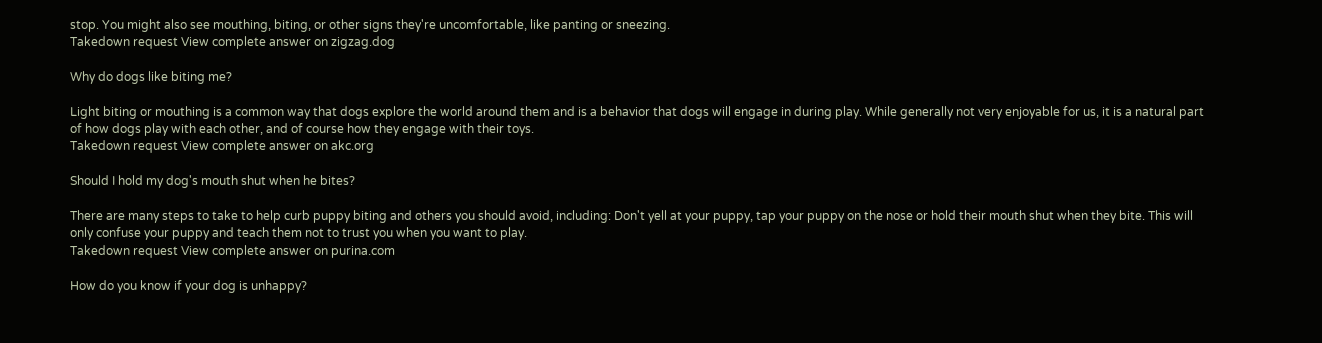stop. You might also see mouthing, biting, or other signs they're uncomfortable, like panting or sneezing.
Takedown request View complete answer on zigzag.dog

Why do dogs like biting me?

Light biting or mouthing is a common way that dogs explore the world around them and is a behavior that dogs will engage in during play. While generally not very enjoyable for us, it is a natural part of how dogs play with each other, and of course how they engage with their toys.
Takedown request View complete answer on akc.org

Should I hold my dog's mouth shut when he bites?

There are many steps to take to help curb puppy biting and others you should avoid, including: Don't yell at your puppy, tap your puppy on the nose or hold their mouth shut when they bite. This will only confuse your puppy and teach them not to trust you when you want to play.
Takedown request View complete answer on purina.com

How do you know if your dog is unhappy?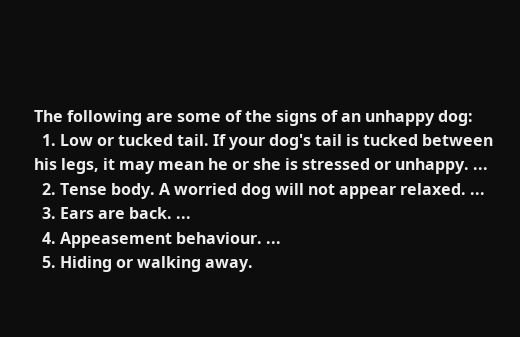The following are some of the signs of an unhappy dog:
  1. Low or tucked tail. If your dog's tail is tucked between his legs, it may mean he or she is stressed or unhappy. ...
  2. Tense body. A worried dog will not appear relaxed. ...
  3. Ears are back. ...
  4. Appeasement behaviour. ...
  5. Hiding or walking away.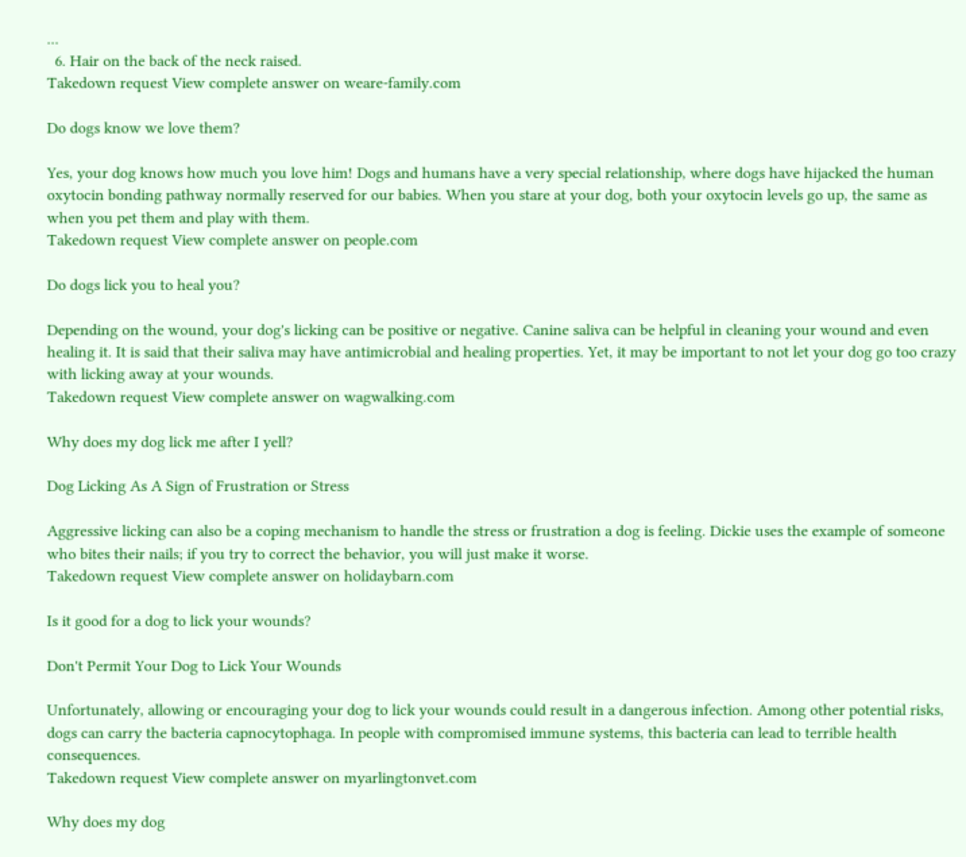...
  6. Hair on the back of the neck raised.
Takedown request View complete answer on weare-family.com

Do dogs know we love them?

Yes, your dog knows how much you love him! Dogs and humans have a very special relationship, where dogs have hijacked the human oxytocin bonding pathway normally reserved for our babies. When you stare at your dog, both your oxytocin levels go up, the same as when you pet them and play with them.
Takedown request View complete answer on people.com

Do dogs lick you to heal you?

Depending on the wound, your dog's licking can be positive or negative. Canine saliva can be helpful in cleaning your wound and even healing it. It is said that their saliva may have antimicrobial and healing properties. Yet, it may be important to not let your dog go too crazy with licking away at your wounds.
Takedown request View complete answer on wagwalking.com

Why does my dog lick me after I yell?

Dog Licking As A Sign of Frustration or Stress

Aggressive licking can also be a coping mechanism to handle the stress or frustration a dog is feeling. Dickie uses the example of someone who bites their nails; if you try to correct the behavior, you will just make it worse.
Takedown request View complete answer on holidaybarn.com

Is it good for a dog to lick your wounds?

Don't Permit Your Dog to Lick Your Wounds

Unfortunately, allowing or encouraging your dog to lick your wounds could result in a dangerous infection. Among other potential risks, dogs can carry the bacteria capnocytophaga. In people with compromised immune systems, this bacteria can lead to terrible health consequences.
Takedown request View complete answer on myarlingtonvet.com

Why does my dog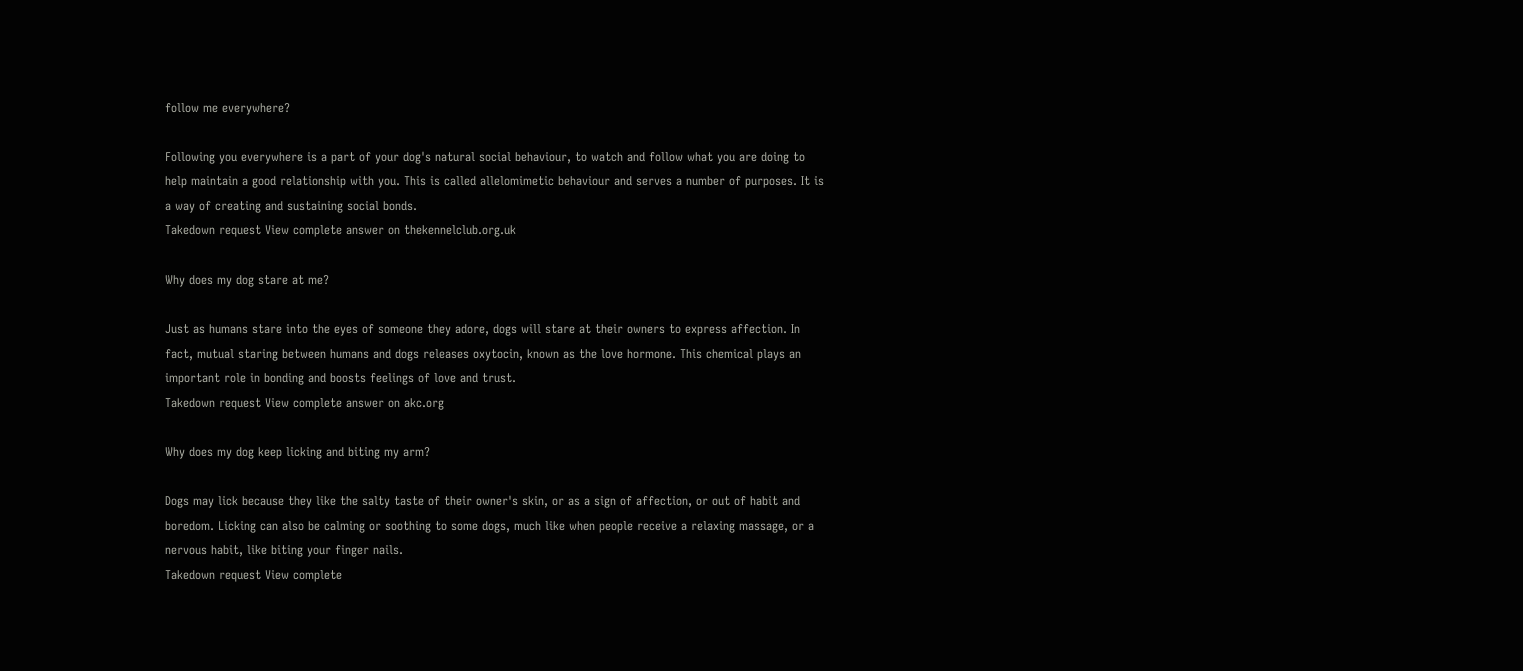follow me everywhere?

Following you everywhere is a part of your dog's natural social behaviour, to watch and follow what you are doing to help maintain a good relationship with you. This is called allelomimetic behaviour and serves a number of purposes. It is a way of creating and sustaining social bonds.
Takedown request View complete answer on thekennelclub.org.uk

Why does my dog stare at me?

Just as humans stare into the eyes of someone they adore, dogs will stare at their owners to express affection. In fact, mutual staring between humans and dogs releases oxytocin, known as the love hormone. This chemical plays an important role in bonding and boosts feelings of love and trust.
Takedown request View complete answer on akc.org

Why does my dog keep licking and biting my arm?

Dogs may lick because they like the salty taste of their owner's skin, or as a sign of affection, or out of habit and boredom. Licking can also be calming or soothing to some dogs, much like when people receive a relaxing massage, or a nervous habit, like biting your finger nails.
Takedown request View complete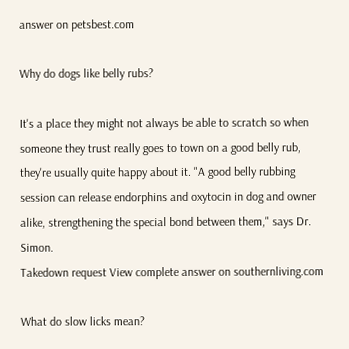answer on petsbest.com

Why do dogs like belly rubs?

It's a place they might not always be able to scratch so when someone they trust really goes to town on a good belly rub, they're usually quite happy about it. "A good belly rubbing session can release endorphins and oxytocin in dog and owner alike, strengthening the special bond between them," says Dr. Simon.
Takedown request View complete answer on southernliving.com

What do slow licks mean?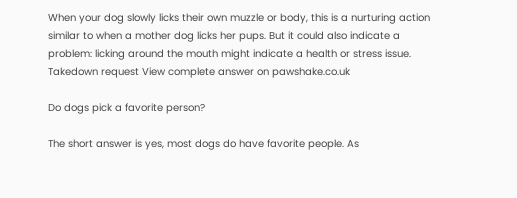When your dog slowly licks their own muzzle or body, this is a nurturing action similar to when a mother dog licks her pups. But it could also indicate a problem: licking around the mouth might indicate a health or stress issue.
Takedown request View complete answer on pawshake.co.uk

Do dogs pick a favorite person?

The short answer is yes, most dogs do have favorite people. As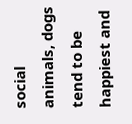social animals, dogs tend to be happiest and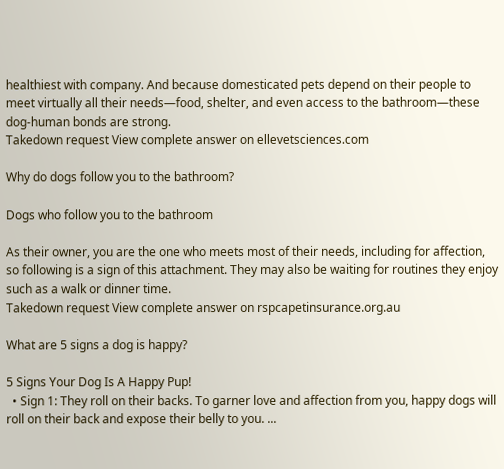healthiest with company. And because domesticated pets depend on their people to meet virtually all their needs—food, shelter, and even access to the bathroom—these dog-human bonds are strong.
Takedown request View complete answer on ellevetsciences.com

Why do dogs follow you to the bathroom?

Dogs who follow you to the bathroom

As their owner, you are the one who meets most of their needs, including for affection, so following is a sign of this attachment. They may also be waiting for routines they enjoy such as a walk or dinner time.
Takedown request View complete answer on rspcapetinsurance.org.au

What are 5 signs a dog is happy?

5 Signs Your Dog Is A Happy Pup!
  • Sign 1: They roll on their backs. To garner love and affection from you, happy dogs will roll on their back and expose their belly to you. ...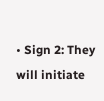• Sign 2: They will initiate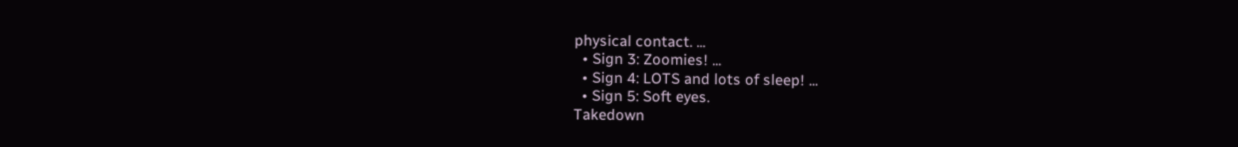physical contact. ...
  • Sign 3: Zoomies! ...
  • Sign 4: LOTS and lots of sleep! ...
  • Sign 5: Soft eyes.
Takedown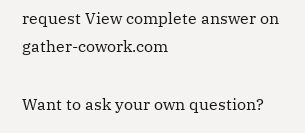request View complete answer on gather-cowork.com

Want to ask your own question?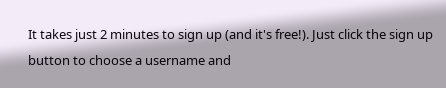It takes just 2 minutes to sign up (and it's free!). Just click the sign up button to choose a username and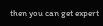then you can get expert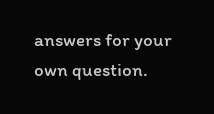answers for your own question.